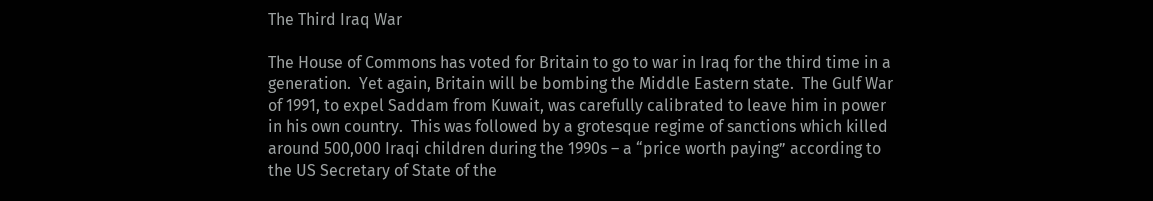The Third Iraq War

The House of Commons has voted for Britain to go to war in Iraq for the third time in a generation.  Yet again, Britain will be bombing the Middle Eastern state.  The Gulf War of 1991, to expel Saddam from Kuwait, was carefully calibrated to leave him in power in his own country.  This was followed by a grotesque regime of sanctions which killed around 500,000 Iraqi children during the 1990s – a “price worth paying” according to the US Secretary of State of the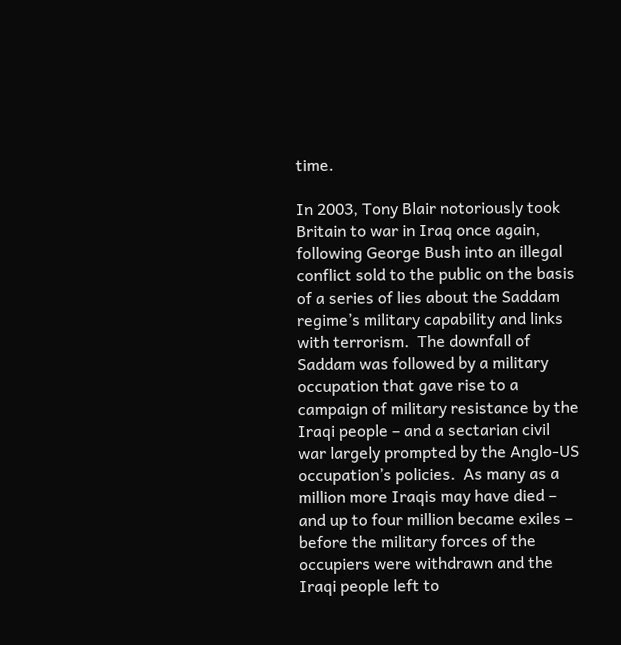time.

In 2003, Tony Blair notoriously took Britain to war in Iraq once again, following George Bush into an illegal conflict sold to the public on the basis of a series of lies about the Saddam regime’s military capability and links with terrorism.  The downfall of Saddam was followed by a military occupation that gave rise to a campaign of military resistance by the Iraqi people – and a sectarian civil war largely prompted by the Anglo-US occupation’s policies.  As many as a million more Iraqis may have died – and up to four million became exiles – before the military forces of the occupiers were withdrawn and the Iraqi people left to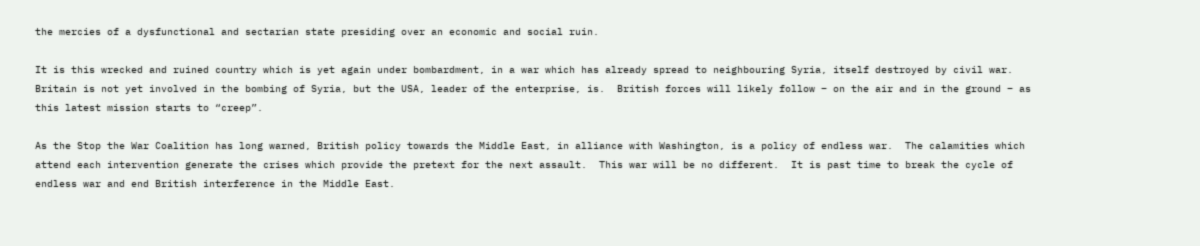the mercies of a dysfunctional and sectarian state presiding over an economic and social ruin.

It is this wrecked and ruined country which is yet again under bombardment, in a war which has already spread to neighbouring Syria, itself destroyed by civil war.  Britain is not yet involved in the bombing of Syria, but the USA, leader of the enterprise, is.  British forces will likely follow – on the air and in the ground – as this latest mission starts to “creep”.

As the Stop the War Coalition has long warned, British policy towards the Middle East, in alliance with Washington, is a policy of endless war.  The calamities which attend each intervention generate the crises which provide the pretext for the next assault.  This war will be no different.  It is past time to break the cycle of endless war and end British interference in the Middle East.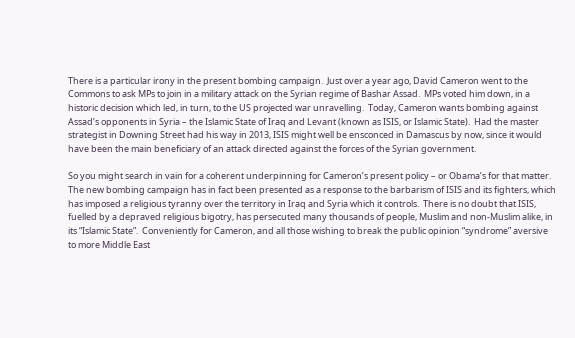There is a particular irony in the present bombing campaign.  Just over a year ago, David Cameron went to the Commons to ask MPs to join in a military attack on the Syrian regime of Bashar Assad.  MPs voted him down, in a historic decision which led, in turn, to the US projected war unravelling.  Today, Cameron wants bombing against Assad’s opponents in Syria – the Islamic State of Iraq and Levant (known as ISIS, or Islamic State).  Had the master strategist in Downing Street had his way in 2013, ISIS might well be ensconced in Damascus by now, since it would have been the main beneficiary of an attack directed against the forces of the Syrian government.

So you might search in vain for a coherent underpinning for Cameron’s present policy – or Obama’s for that matter.  The new bombing campaign has in fact been presented as a response to the barbarism of ISIS and its fighters, which has imposed a religious tyranny over the territory in Iraq and Syria which it controls.  There is no doubt that ISIS, fuelled by a depraved religious bigotry, has persecuted many thousands of people, Muslim and non-Muslim alike, in its “Islamic State”.  Conveniently for Cameron, and all those wishing to break the public opinion “syndrome” aversive to more Middle East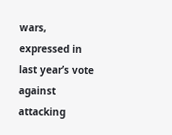wars, expressed in last year’s vote against attacking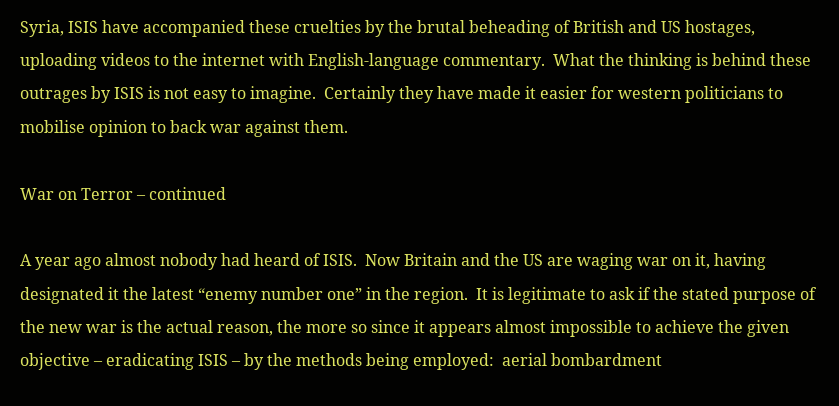Syria, ISIS have accompanied these cruelties by the brutal beheading of British and US hostages, uploading videos to the internet with English-language commentary.  What the thinking is behind these outrages by ISIS is not easy to imagine.  Certainly they have made it easier for western politicians to mobilise opinion to back war against them.

War on Terror – continued

A year ago almost nobody had heard of ISIS.  Now Britain and the US are waging war on it, having designated it the latest “enemy number one” in the region.  It is legitimate to ask if the stated purpose of the new war is the actual reason, the more so since it appears almost impossible to achieve the given objective – eradicating ISIS – by the methods being employed:  aerial bombardment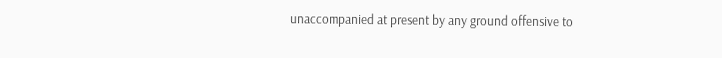unaccompanied at present by any ground offensive to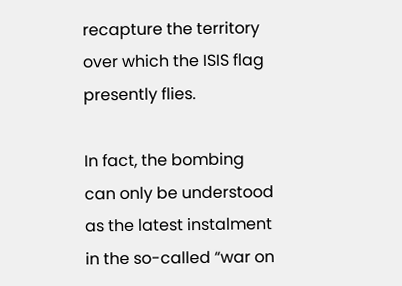recapture the territory over which the ISIS flag presently flies.

In fact, the bombing can only be understood as the latest instalment in the so-called “war on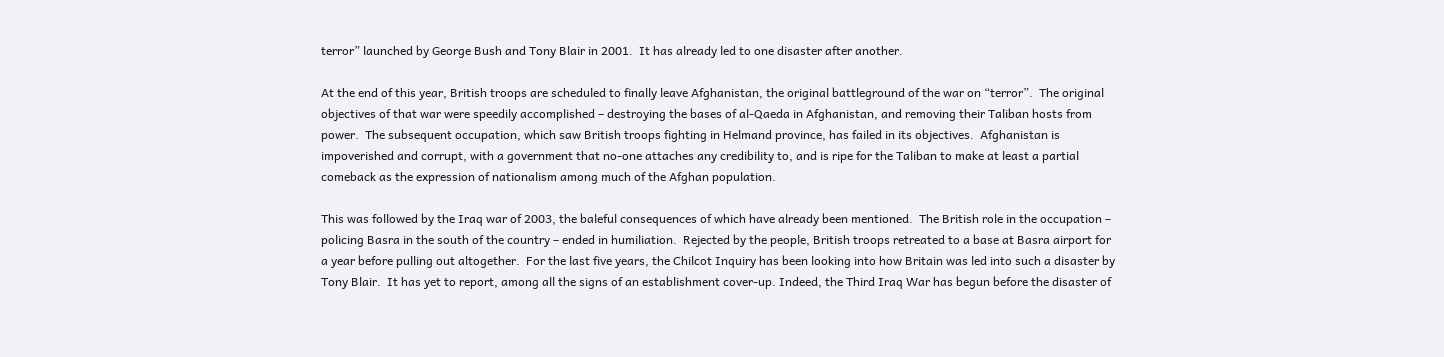terror” launched by George Bush and Tony Blair in 2001.  It has already led to one disaster after another.

At the end of this year, British troops are scheduled to finally leave Afghanistan, the original battleground of the war on “terror”.  The original objectives of that war were speedily accomplished – destroying the bases of al-Qaeda in Afghanistan, and removing their Taliban hosts from power.  The subsequent occupation, which saw British troops fighting in Helmand province, has failed in its objectives.  Afghanistan is impoverished and corrupt, with a government that no-one attaches any credibility to, and is ripe for the Taliban to make at least a partial comeback as the expression of nationalism among much of the Afghan population.

This was followed by the Iraq war of 2003, the baleful consequences of which have already been mentioned.  The British role in the occupation – policing Basra in the south of the country – ended in humiliation.  Rejected by the people, British troops retreated to a base at Basra airport for a year before pulling out altogether.  For the last five years, the Chilcot Inquiry has been looking into how Britain was led into such a disaster by Tony Blair.  It has yet to report, among all the signs of an establishment cover-up. Indeed, the Third Iraq War has begun before the disaster of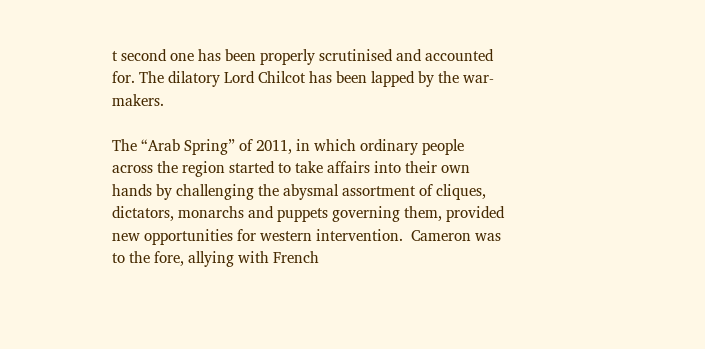t second one has been properly scrutinised and accounted for. The dilatory Lord Chilcot has been lapped by the war-makers.

The “Arab Spring” of 2011, in which ordinary people across the region started to take affairs into their own hands by challenging the abysmal assortment of cliques, dictators, monarchs and puppets governing them, provided new opportunities for western intervention.  Cameron was to the fore, allying with French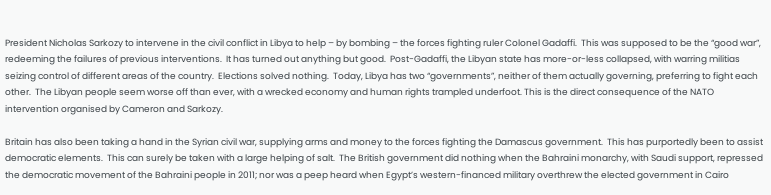President Nicholas Sarkozy to intervene in the civil conflict in Libya to help – by bombing – the forces fighting ruler Colonel Gadaffi.  This was supposed to be the “good war”, redeeming the failures of previous interventions.  It has turned out anything but good.  Post-Gadaffi, the Libyan state has more-or-less collapsed, with warring militias seizing control of different areas of the country.  Elections solved nothing.  Today, Libya has two “governments”, neither of them actually governing, preferring to fight each other.  The Libyan people seem worse off than ever, with a wrecked economy and human rights trampled underfoot. This is the direct consequence of the NATO intervention organised by Cameron and Sarkozy.

Britain has also been taking a hand in the Syrian civil war, supplying arms and money to the forces fighting the Damascus government.  This has purportedly been to assist democratic elements.  This can surely be taken with a large helping of salt.  The British government did nothing when the Bahraini monarchy, with Saudi support, repressed the democratic movement of the Bahraini people in 2011; nor was a peep heard when Egypt’s western-financed military overthrew the elected government in Cairo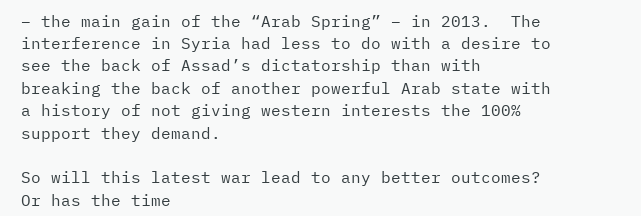– the main gain of the “Arab Spring” – in 2013.  The interference in Syria had less to do with a desire to see the back of Assad’s dictatorship than with breaking the back of another powerful Arab state with a history of not giving western interests the 100% support they demand.

So will this latest war lead to any better outcomes?  Or has the time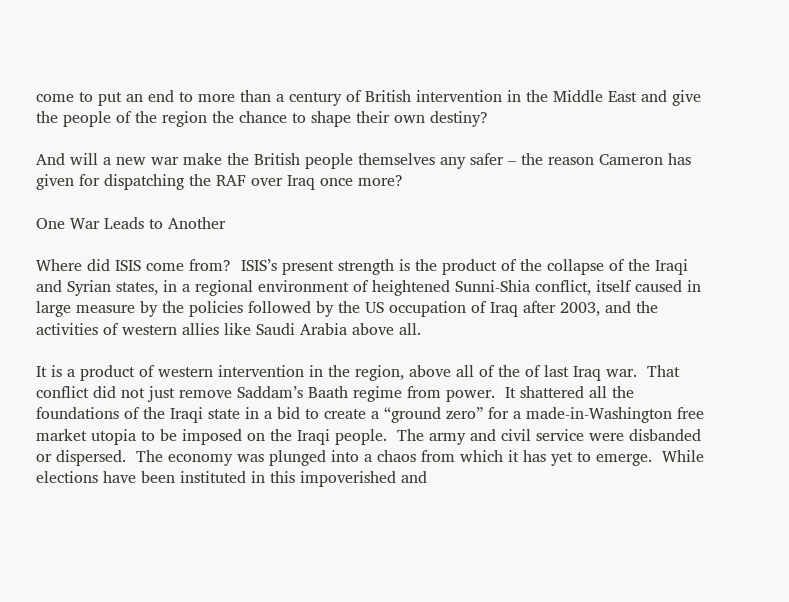come to put an end to more than a century of British intervention in the Middle East and give the people of the region the chance to shape their own destiny?

And will a new war make the British people themselves any safer – the reason Cameron has given for dispatching the RAF over Iraq once more?

One War Leads to Another

Where did ISIS come from?  ISIS’s present strength is the product of the collapse of the Iraqi and Syrian states, in a regional environment of heightened Sunni-Shia conflict, itself caused in large measure by the policies followed by the US occupation of Iraq after 2003, and the activities of western allies like Saudi Arabia above all.

It is a product of western intervention in the region, above all of the of last Iraq war.  That conflict did not just remove Saddam’s Baath regime from power.  It shattered all the foundations of the Iraqi state in a bid to create a “ground zero” for a made-in-Washington free market utopia to be imposed on the Iraqi people.  The army and civil service were disbanded or dispersed.  The economy was plunged into a chaos from which it has yet to emerge.  While elections have been instituted in this impoverished and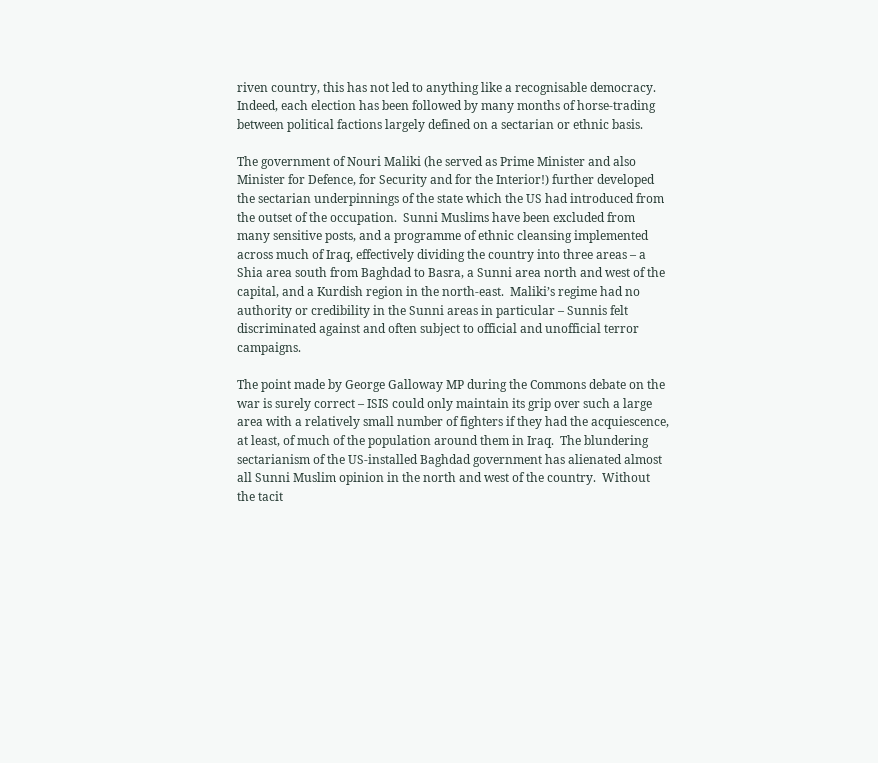riven country, this has not led to anything like a recognisable democracy.  Indeed, each election has been followed by many months of horse-trading between political factions largely defined on a sectarian or ethnic basis.

The government of Nouri Maliki (he served as Prime Minister and also Minister for Defence, for Security and for the Interior!) further developed the sectarian underpinnings of the state which the US had introduced from the outset of the occupation.  Sunni Muslims have been excluded from many sensitive posts, and a programme of ethnic cleansing implemented across much of Iraq, effectively dividing the country into three areas – a Shia area south from Baghdad to Basra, a Sunni area north and west of the capital, and a Kurdish region in the north-east.  Maliki’s regime had no authority or credibility in the Sunni areas in particular – Sunnis felt discriminated against and often subject to official and unofficial terror campaigns.

The point made by George Galloway MP during the Commons debate on the war is surely correct – ISIS could only maintain its grip over such a large area with a relatively small number of fighters if they had the acquiescence, at least, of much of the population around them in Iraq.  The blundering sectarianism of the US-installed Baghdad government has alienated almost all Sunni Muslim opinion in the north and west of the country.  Without the tacit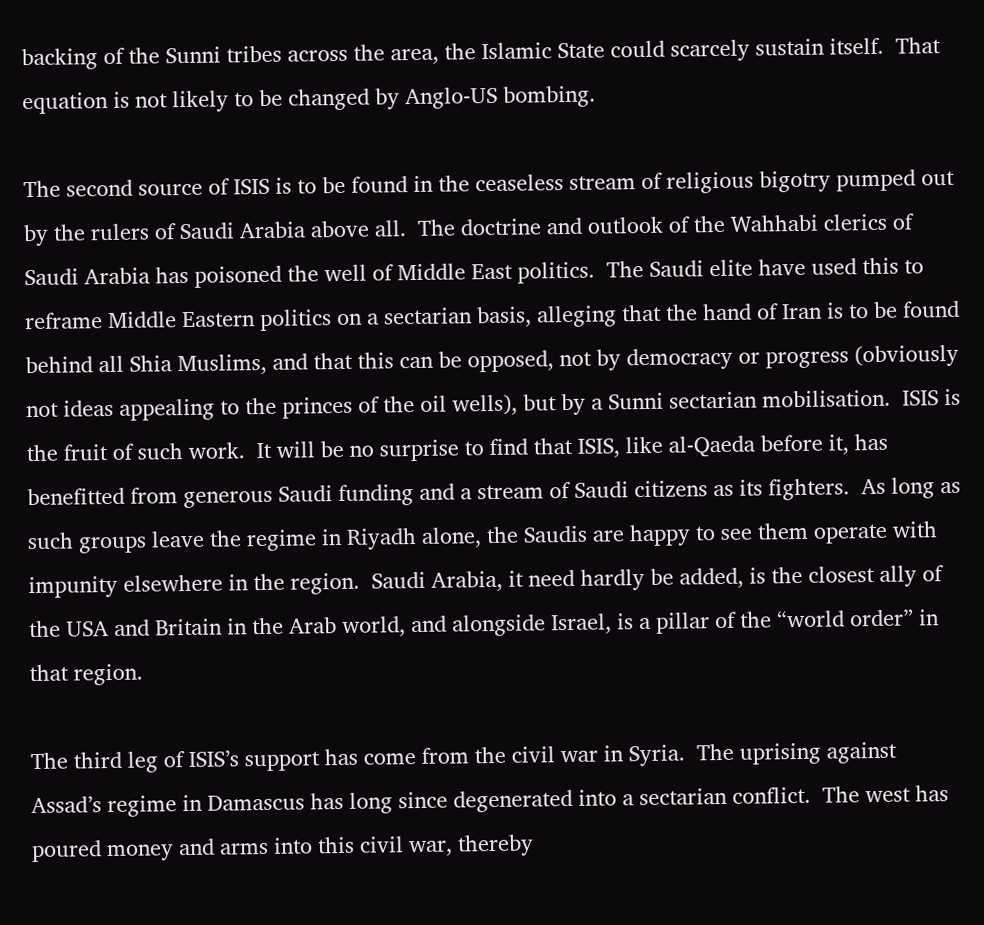backing of the Sunni tribes across the area, the Islamic State could scarcely sustain itself.  That equation is not likely to be changed by Anglo-US bombing.

The second source of ISIS is to be found in the ceaseless stream of religious bigotry pumped out by the rulers of Saudi Arabia above all.  The doctrine and outlook of the Wahhabi clerics of Saudi Arabia has poisoned the well of Middle East politics.  The Saudi elite have used this to reframe Middle Eastern politics on a sectarian basis, alleging that the hand of Iran is to be found behind all Shia Muslims, and that this can be opposed, not by democracy or progress (obviously not ideas appealing to the princes of the oil wells), but by a Sunni sectarian mobilisation.  ISIS is the fruit of such work.  It will be no surprise to find that ISIS, like al-Qaeda before it, has benefitted from generous Saudi funding and a stream of Saudi citizens as its fighters.  As long as such groups leave the regime in Riyadh alone, the Saudis are happy to see them operate with impunity elsewhere in the region.  Saudi Arabia, it need hardly be added, is the closest ally of the USA and Britain in the Arab world, and alongside Israel, is a pillar of the “world order” in that region.

The third leg of ISIS’s support has come from the civil war in Syria.  The uprising against Assad’s regime in Damascus has long since degenerated into a sectarian conflict.  The west has poured money and arms into this civil war, thereby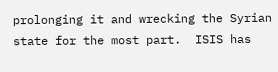prolonging it and wrecking the Syrian state for the most part.  ISIS has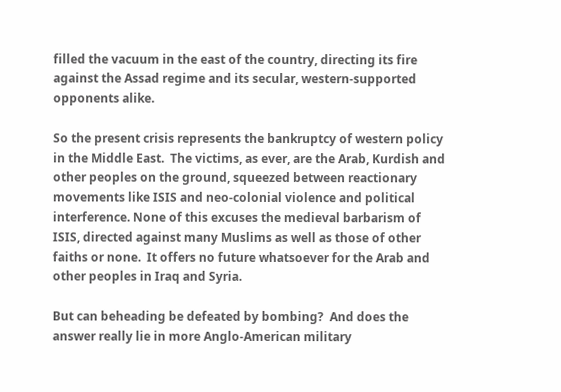filled the vacuum in the east of the country, directing its fire against the Assad regime and its secular, western-supported opponents alike.

So the present crisis represents the bankruptcy of western policy in the Middle East.  The victims, as ever, are the Arab, Kurdish and other peoples on the ground, squeezed between reactionary movements like ISIS and neo-colonial violence and political interference. None of this excuses the medieval barbarism of ISIS, directed against many Muslims as well as those of other faiths or none.  It offers no future whatsoever for the Arab and other peoples in Iraq and Syria.

But can beheading be defeated by bombing?  And does the answer really lie in more Anglo-American military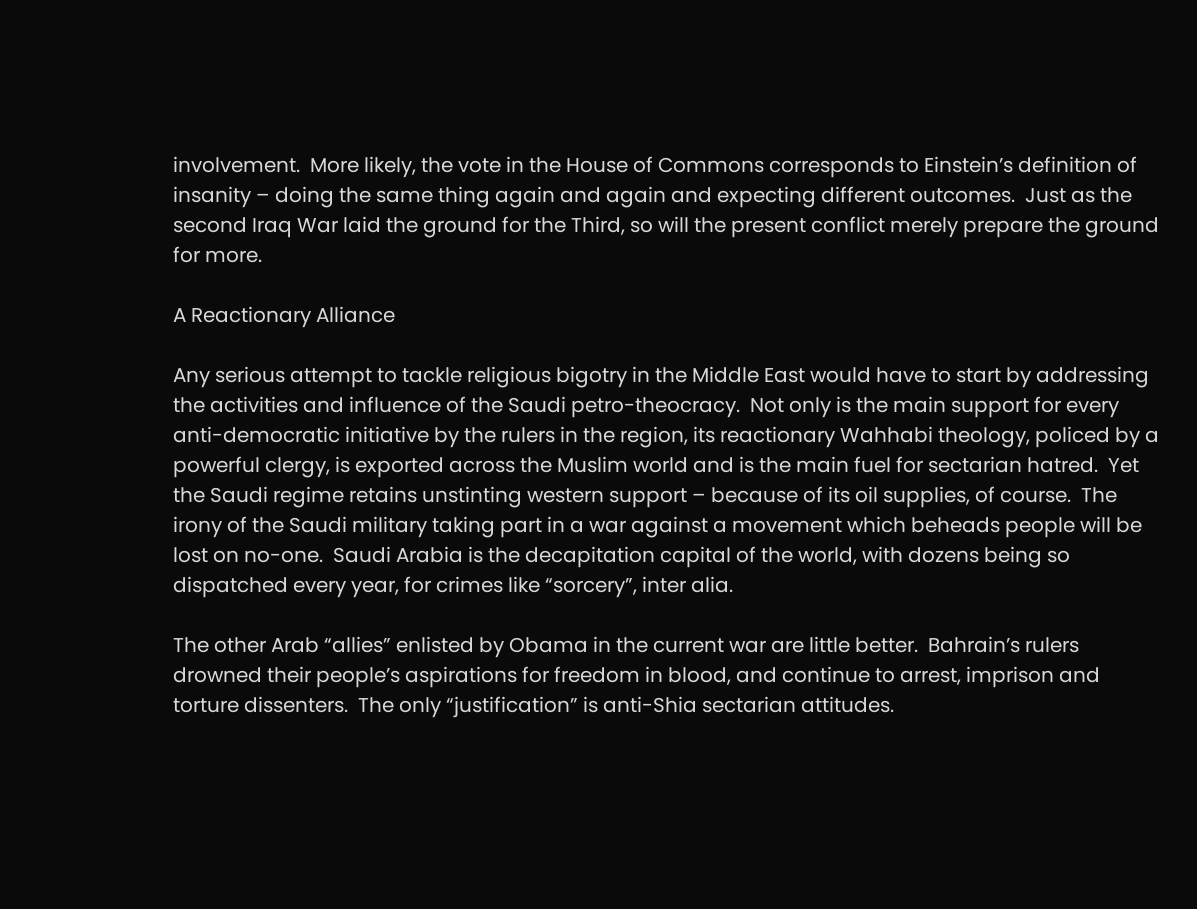involvement.  More likely, the vote in the House of Commons corresponds to Einstein’s definition of insanity – doing the same thing again and again and expecting different outcomes.  Just as the second Iraq War laid the ground for the Third, so will the present conflict merely prepare the ground for more.

A Reactionary Alliance

Any serious attempt to tackle religious bigotry in the Middle East would have to start by addressing the activities and influence of the Saudi petro-theocracy.  Not only is the main support for every anti-democratic initiative by the rulers in the region, its reactionary Wahhabi theology, policed by a powerful clergy, is exported across the Muslim world and is the main fuel for sectarian hatred.  Yet the Saudi regime retains unstinting western support – because of its oil supplies, of course.  The irony of the Saudi military taking part in a war against a movement which beheads people will be lost on no-one.  Saudi Arabia is the decapitation capital of the world, with dozens being so dispatched every year, for crimes like “sorcery”, inter alia.

The other Arab “allies” enlisted by Obama in the current war are little better.  Bahrain’s rulers drowned their people’s aspirations for freedom in blood, and continue to arrest, imprison and torture dissenters.  The only “justification” is anti-Shia sectarian attitudes.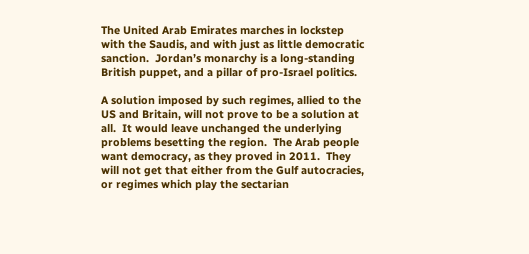The United Arab Emirates marches in lockstep with the Saudis, and with just as little democratic sanction.  Jordan’s monarchy is a long-standing British puppet, and a pillar of pro-Israel politics.

A solution imposed by such regimes, allied to the US and Britain, will not prove to be a solution at all.  It would leave unchanged the underlying problems besetting the region.  The Arab people want democracy, as they proved in 2011.  They will not get that either from the Gulf autocracies, or regimes which play the sectarian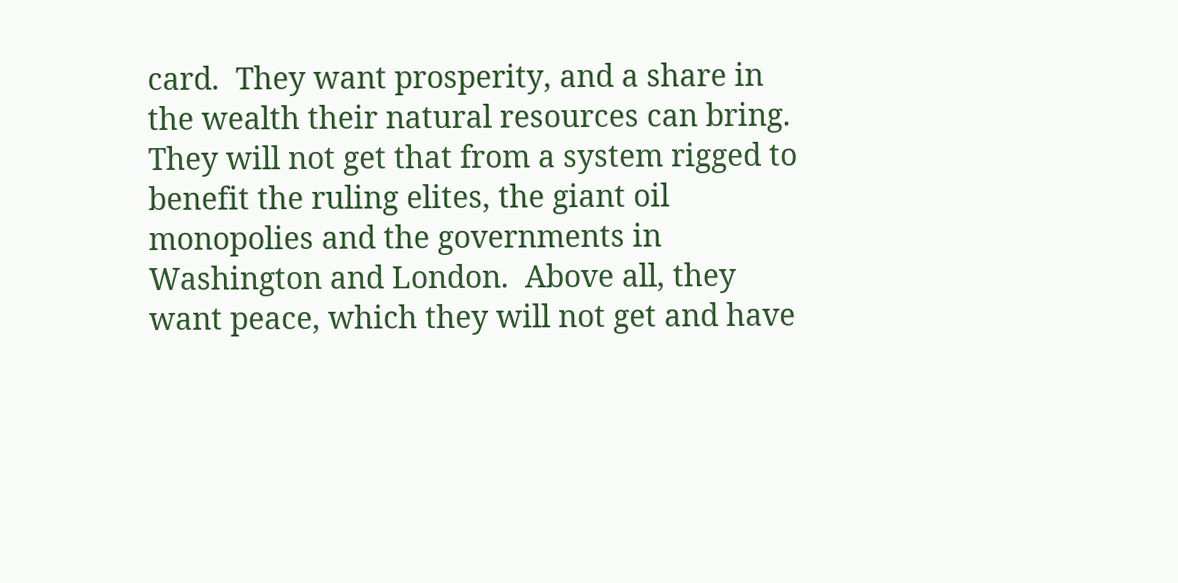card.  They want prosperity, and a share in the wealth their natural resources can bring.  They will not get that from a system rigged to benefit the ruling elites, the giant oil monopolies and the governments in Washington and London.  Above all, they want peace, which they will not get and have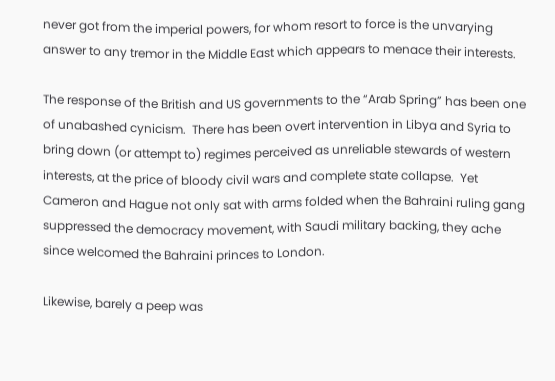never got from the imperial powers, for whom resort to force is the unvarying answer to any tremor in the Middle East which appears to menace their interests.

The response of the British and US governments to the “Arab Spring” has been one of unabashed cynicism.  There has been overt intervention in Libya and Syria to bring down (or attempt to) regimes perceived as unreliable stewards of western interests, at the price of bloody civil wars and complete state collapse.  Yet Cameron and Hague not only sat with arms folded when the Bahraini ruling gang suppressed the democracy movement, with Saudi military backing, they ache since welcomed the Bahraini princes to London.

Likewise, barely a peep was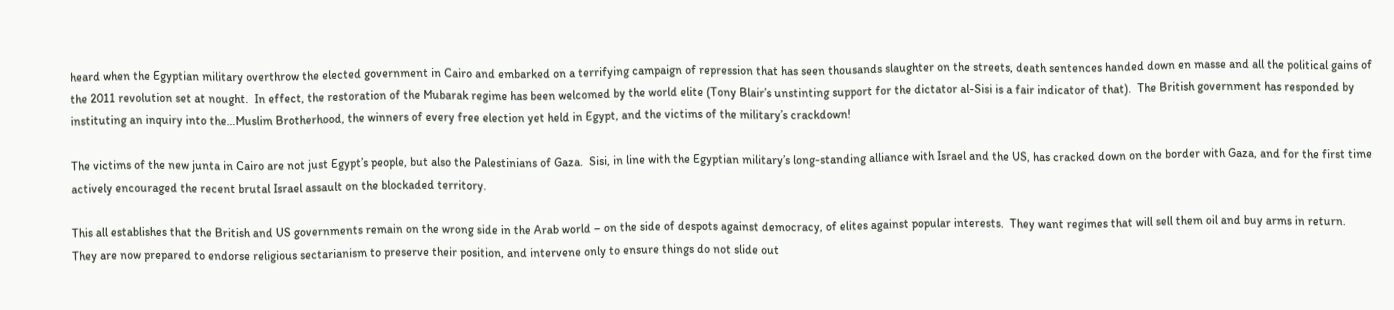heard when the Egyptian military overthrow the elected government in Cairo and embarked on a terrifying campaign of repression that has seen thousands slaughter on the streets, death sentences handed down en masse and all the political gains of the 2011 revolution set at nought.  In effect, the restoration of the Mubarak regime has been welcomed by the world elite (Tony Blair’s unstinting support for the dictator al-Sisi is a fair indicator of that).  The British government has responded by instituting an inquiry into the…Muslim Brotherhood, the winners of every free election yet held in Egypt, and the victims of the military’s crackdown!

The victims of the new junta in Cairo are not just Egypt’s people, but also the Palestinians of Gaza.  Sisi, in line with the Egyptian military’s long-standing alliance with Israel and the US, has cracked down on the border with Gaza, and for the first time actively encouraged the recent brutal Israel assault on the blockaded territory.

This all establishes that the British and US governments remain on the wrong side in the Arab world – on the side of despots against democracy, of elites against popular interests.  They want regimes that will sell them oil and buy arms in return.  They are now prepared to endorse religious sectarianism to preserve their position, and intervene only to ensure things do not slide out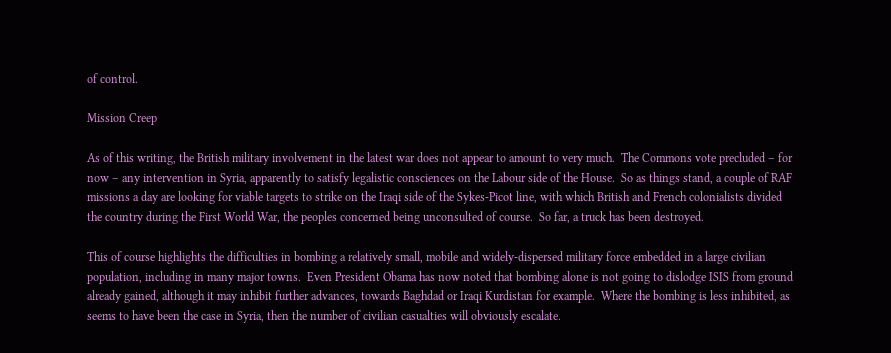of control.

Mission Creep

As of this writing, the British military involvement in the latest war does not appear to amount to very much.  The Commons vote precluded – for now – any intervention in Syria, apparently to satisfy legalistic consciences on the Labour side of the House.  So as things stand, a couple of RAF missions a day are looking for viable targets to strike on the Iraqi side of the Sykes-Picot line, with which British and French colonialists divided the country during the First World War, the peoples concerned being unconsulted of course.  So far, a truck has been destroyed.

This of course highlights the difficulties in bombing a relatively small, mobile and widely-dispersed military force embedded in a large civilian population, including in many major towns.  Even President Obama has now noted that bombing alone is not going to dislodge ISIS from ground already gained, although it may inhibit further advances, towards Baghdad or Iraqi Kurdistan for example.  Where the bombing is less inhibited, as seems to have been the case in Syria, then the number of civilian casualties will obviously escalate.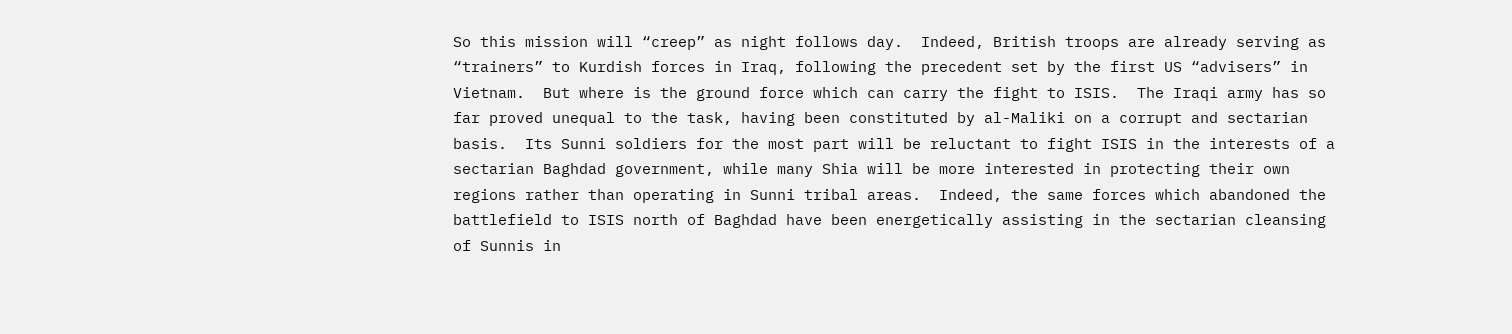So this mission will “creep” as night follows day.  Indeed, British troops are already serving as “trainers” to Kurdish forces in Iraq, following the precedent set by the first US “advisers” in Vietnam.  But where is the ground force which can carry the fight to ISIS.  The Iraqi army has so far proved unequal to the task, having been constituted by al-Maliki on a corrupt and sectarian basis.  Its Sunni soldiers for the most part will be reluctant to fight ISIS in the interests of a sectarian Baghdad government, while many Shia will be more interested in protecting their own regions rather than operating in Sunni tribal areas.  Indeed, the same forces which abandoned the battlefield to ISIS north of Baghdad have been energetically assisting in the sectarian cleansing of Sunnis in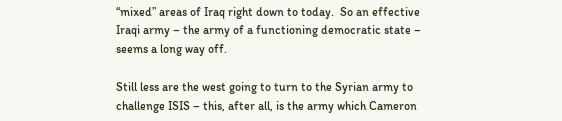“mixed” areas of Iraq right down to today.  So an effective Iraqi army – the army of a functioning democratic state – seems a long way off.

Still less are the west going to turn to the Syrian army to challenge ISIS – this, after all, is the army which Cameron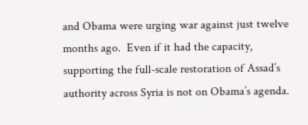and Obama were urging war against just twelve months ago.  Even if it had the capacity, supporting the full-scale restoration of Assad’s authority across Syria is not on Obama’s agenda.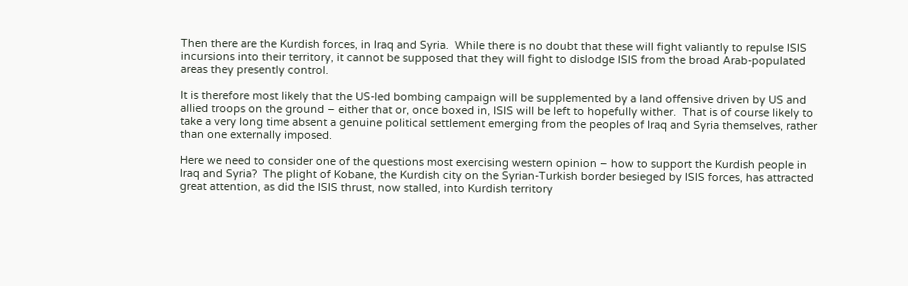Then there are the Kurdish forces, in Iraq and Syria.  While there is no doubt that these will fight valiantly to repulse ISIS incursions into their territory, it cannot be supposed that they will fight to dislodge ISIS from the broad Arab-populated areas they presently control.

It is therefore most likely that the US-led bombing campaign will be supplemented by a land offensive driven by US and allied troops on the ground – either that or, once boxed in, ISIS will be left to hopefully wither.  That is of course likely to take a very long time absent a genuine political settlement emerging from the peoples of Iraq and Syria themselves, rather than one externally imposed.

Here we need to consider one of the questions most exercising western opinion – how to support the Kurdish people in Iraq and Syria?  The plight of Kobane, the Kurdish city on the Syrian-Turkish border besieged by ISIS forces, has attracted great attention, as did the ISIS thrust, now stalled, into Kurdish territory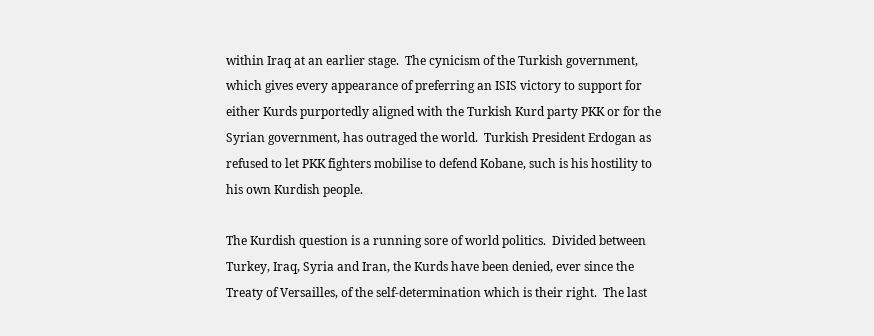within Iraq at an earlier stage.  The cynicism of the Turkish government, which gives every appearance of preferring an ISIS victory to support for either Kurds purportedly aligned with the Turkish Kurd party PKK or for the Syrian government, has outraged the world.  Turkish President Erdogan as refused to let PKK fighters mobilise to defend Kobane, such is his hostility to his own Kurdish people.

The Kurdish question is a running sore of world politics.  Divided between Turkey, Iraq, Syria and Iran, the Kurds have been denied, ever since the Treaty of Versailles, of the self-determination which is their right.  The last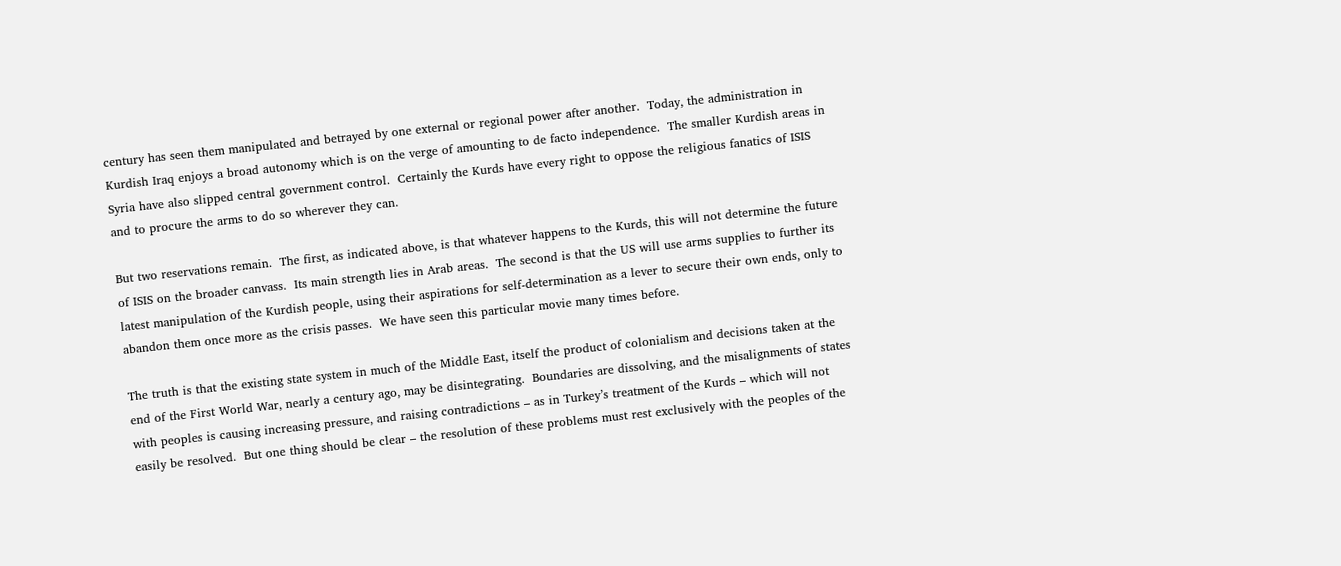century has seen them manipulated and betrayed by one external or regional power after another.  Today, the administration in Kurdish Iraq enjoys a broad autonomy which is on the verge of amounting to de facto independence.  The smaller Kurdish areas in Syria have also slipped central government control.  Certainly the Kurds have every right to oppose the religious fanatics of ISIS and to procure the arms to do so wherever they can.

But two reservations remain.  The first, as indicated above, is that whatever happens to the Kurds, this will not determine the future of ISIS on the broader canvass.  Its main strength lies in Arab areas.  The second is that the US will use arms supplies to further its latest manipulation of the Kurdish people, using their aspirations for self-determination as a lever to secure their own ends, only to abandon them once more as the crisis passes.  We have seen this particular movie many times before.

The truth is that the existing state system in much of the Middle East, itself the product of colonialism and decisions taken at the end of the First World War, nearly a century ago, may be disintegrating.  Boundaries are dissolving, and the misalignments of states with peoples is causing increasing pressure, and raising contradictions – as in Turkey’s treatment of the Kurds – which will not easily be resolved.  But one thing should be clear – the resolution of these problems must rest exclusively with the peoples of the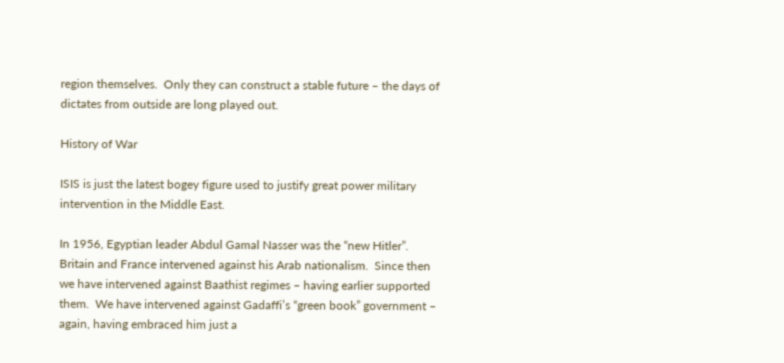region themselves.  Only they can construct a stable future – the days of dictates from outside are long played out.

History of War

ISIS is just the latest bogey figure used to justify great power military intervention in the Middle East.

In 1956, Egyptian leader Abdul Gamal Nasser was the “new Hitler”.  Britain and France intervened against his Arab nationalism.  Since then we have intervened against Baathist regimes – having earlier supported them.  We have intervened against Gadaffi’s “green book” government – again, having embraced him just a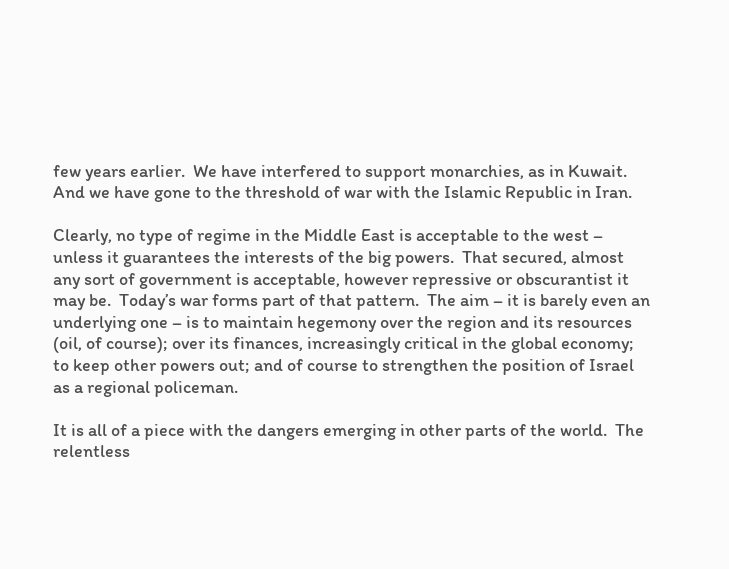few years earlier.  We have interfered to support monarchies, as in Kuwait.  And we have gone to the threshold of war with the Islamic Republic in Iran.

Clearly, no type of regime in the Middle East is acceptable to the west – unless it guarantees the interests of the big powers.  That secured, almost any sort of government is acceptable, however repressive or obscurantist it may be.  Today’s war forms part of that pattern.  The aim – it is barely even an underlying one – is to maintain hegemony over the region and its resources (oil, of course); over its finances, increasingly critical in the global economy; to keep other powers out; and of course to strengthen the position of Israel as a regional policeman.

It is all of a piece with the dangers emerging in other parts of the world.  The relentless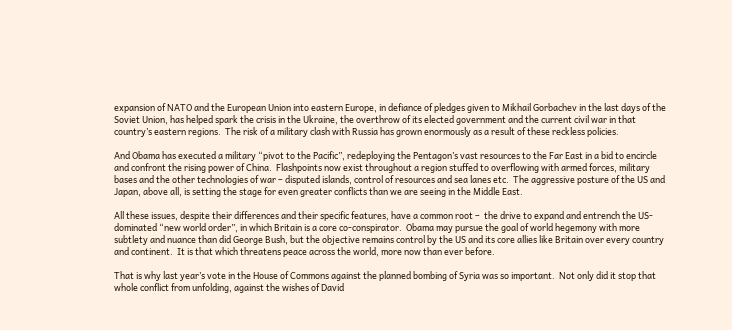expansion of NATO and the European Union into eastern Europe, in defiance of pledges given to Mikhail Gorbachev in the last days of the Soviet Union, has helped spark the crisis in the Ukraine, the overthrow of its elected government and the current civil war in that country’s eastern regions.  The risk of a military clash with Russia has grown enormously as a result of these reckless policies.

And Obama has executed a military “pivot to the Pacific”, redeploying the Pentagon’s vast resources to the Far East in a bid to encircle and confront the rising power of China.  Flashpoints now exist throughout a region stuffed to overflowing with armed forces, military bases and the other technologies of war – disputed islands, control of resources and sea lanes etc.  The aggressive posture of the US and Japan, above all, is setting the stage for even greater conflicts than we are seeing in the Middle East.

All these issues, despite their differences and their specific features, have a common root –  the drive to expand and entrench the US-dominated “new world order”, in which Britain is a core co-conspirator.  Obama may pursue the goal of world hegemony with more subtlety and nuance than did George Bush, but the objective remains control by the US and its core allies like Britain over every country and continent.  It is that which threatens peace across the world, more now than ever before.

That is why last year’s vote in the House of Commons against the planned bombing of Syria was so important.  Not only did it stop that whole conflict from unfolding, against the wishes of David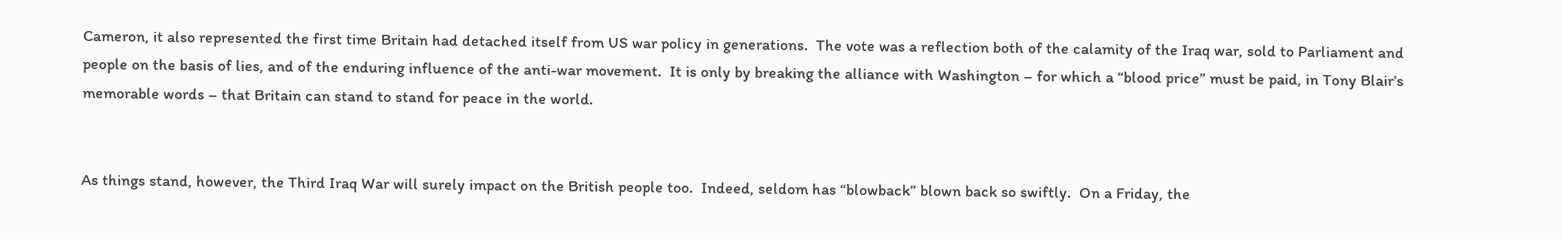Cameron, it also represented the first time Britain had detached itself from US war policy in generations.  The vote was a reflection both of the calamity of the Iraq war, sold to Parliament and people on the basis of lies, and of the enduring influence of the anti-war movement.  It is only by breaking the alliance with Washington – for which a “blood price” must be paid, in Tony Blair’s memorable words – that Britain can stand to stand for peace in the world.


As things stand, however, the Third Iraq War will surely impact on the British people too.  Indeed, seldom has “blowback” blown back so swiftly.  On a Friday, the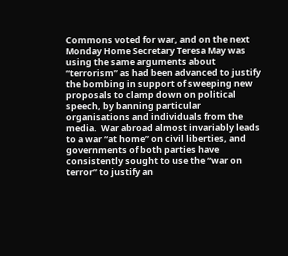Commons voted for war, and on the next Monday Home Secretary Teresa May was using the same arguments about “terrorism” as had been advanced to justify the bombing in support of sweeping new proposals to clamp down on political speech, by banning particular organisations and individuals from the media.  War abroad almost invariably leads to a war “at home” on civil liberties, and governments of both parties have consistently sought to use the “war on terror” to justify an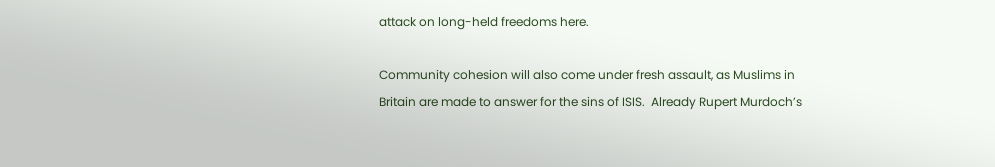attack on long-held freedoms here.

Community cohesion will also come under fresh assault, as Muslims in Britain are made to answer for the sins of ISIS.  Already Rupert Murdoch’s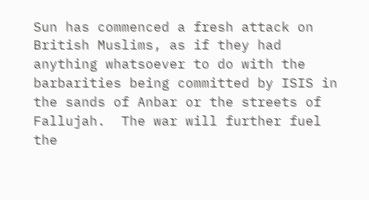Sun has commenced a fresh attack on British Muslims, as if they had anything whatsoever to do with the barbarities being committed by ISIS in the sands of Anbar or the streets of Fallujah.  The war will further fuel the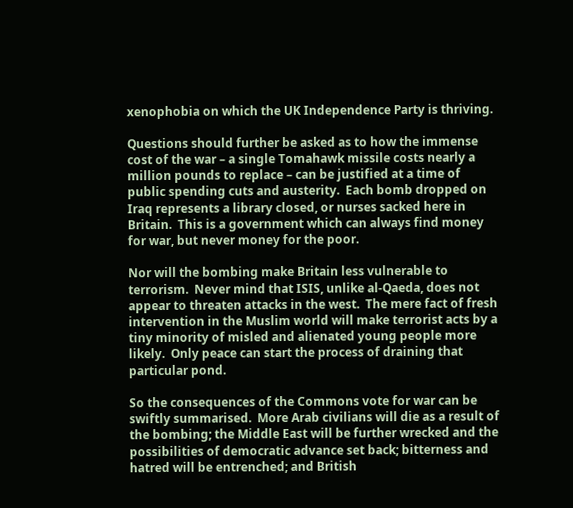xenophobia on which the UK Independence Party is thriving.

Questions should further be asked as to how the immense cost of the war – a single Tomahawk missile costs nearly a million pounds to replace – can be justified at a time of public spending cuts and austerity.  Each bomb dropped on Iraq represents a library closed, or nurses sacked here in Britain.  This is a government which can always find money for war, but never money for the poor.

Nor will the bombing make Britain less vulnerable to terrorism.  Never mind that ISIS, unlike al-Qaeda, does not appear to threaten attacks in the west.  The mere fact of fresh intervention in the Muslim world will make terrorist acts by a tiny minority of misled and alienated young people more likely.  Only peace can start the process of draining that particular pond.

So the consequences of the Commons vote for war can be swiftly summarised.  More Arab civilians will die as a result of the bombing; the Middle East will be further wrecked and the possibilities of democratic advance set back; bitterness and hatred will be entrenched; and British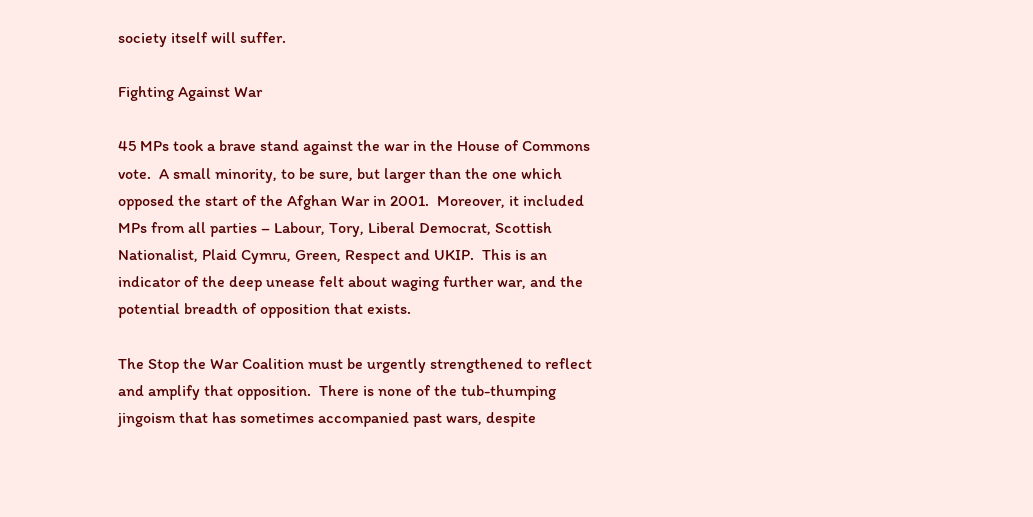society itself will suffer.

Fighting Against War

45 MPs took a brave stand against the war in the House of Commons vote.  A small minority, to be sure, but larger than the one which opposed the start of the Afghan War in 2001.  Moreover, it included MPs from all parties – Labour, Tory, Liberal Democrat, Scottish Nationalist, Plaid Cymru, Green, Respect and UKIP.  This is an indicator of the deep unease felt about waging further war, and the potential breadth of opposition that exists.

The Stop the War Coalition must be urgently strengthened to reflect and amplify that opposition.  There is none of the tub-thumping jingoism that has sometimes accompanied past wars, despite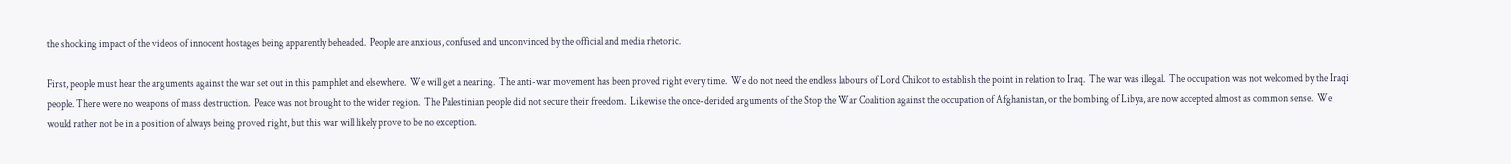the shocking impact of the videos of innocent hostages being apparently beheaded.  People are anxious, confused and unconvinced by the official and media rhetoric.

First, people must hear the arguments against the war set out in this pamphlet and elsewhere.  We will get a nearing.  The anti-war movement has been proved right every time.  We do not need the endless labours of Lord Chilcot to establish the point in relation to Iraq.  The war was illegal.  The occupation was not welcomed by the Iraqi people. There were no weapons of mass destruction.  Peace was not brought to the wider region.  The Palestinian people did not secure their freedom.  Likewise the once-derided arguments of the Stop the War Coalition against the occupation of Afghanistan, or the bombing of Libya, are now accepted almost as common sense.  We would rather not be in a position of always being proved right, but this war will likely prove to be no exception.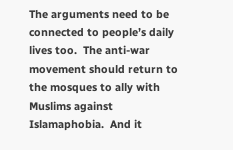The arguments need to be connected to people’s daily lives too.  The anti-war movement should return to the mosques to ally with Muslims against Islamaphobia.  And it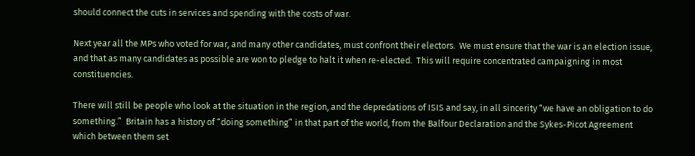should connect the cuts in services and spending with the costs of war.

Next year all the MPs who voted for war, and many other candidates, must confront their electors.  We must ensure that the war is an election issue, and that as many candidates as possible are won to pledge to halt it when re-elected.  This will require concentrated campaigning in most constituencies.

There will still be people who look at the situation in the region, and the depredations of ISIS and say, in all sincerity “we have an obligation to do something.”  Britain has a history of “doing something” in that part of the world, from the Balfour Declaration and the Sykes-Picot Agreement which between them set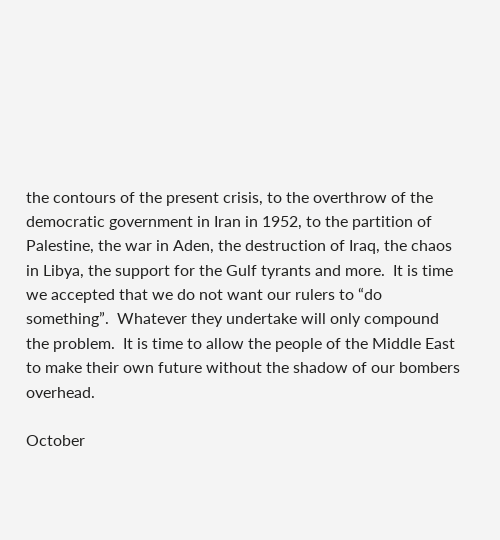the contours of the present crisis, to the overthrow of the democratic government in Iran in 1952, to the partition of Palestine, the war in Aden, the destruction of Iraq, the chaos in Libya, the support for the Gulf tyrants and more.  It is time we accepted that we do not want our rulers to “do something”.  Whatever they undertake will only compound the problem.  It is time to allow the people of the Middle East to make their own future without the shadow of our bombers overhead.

October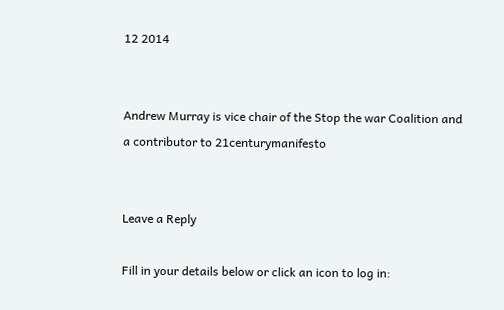12 2014


Andrew Murray is vice chair of the Stop the war Coalition and a contributor to 21centurymanifesto


Leave a Reply

Fill in your details below or click an icon to log in: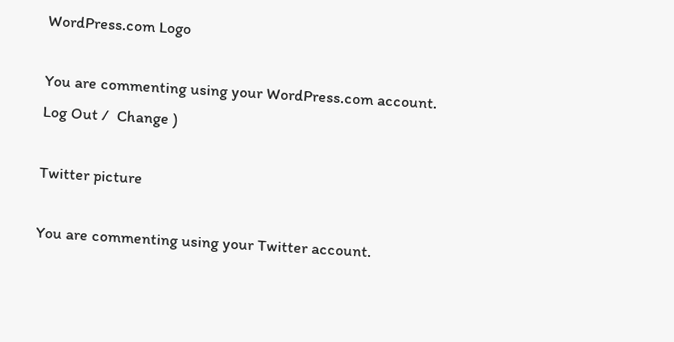WordPress.com Logo

You are commenting using your WordPress.com account. Log Out /  Change )

Twitter picture

You are commenting using your Twitter account.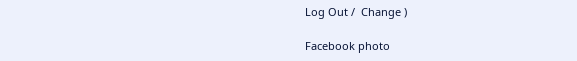Log Out /  Change )

Facebook photo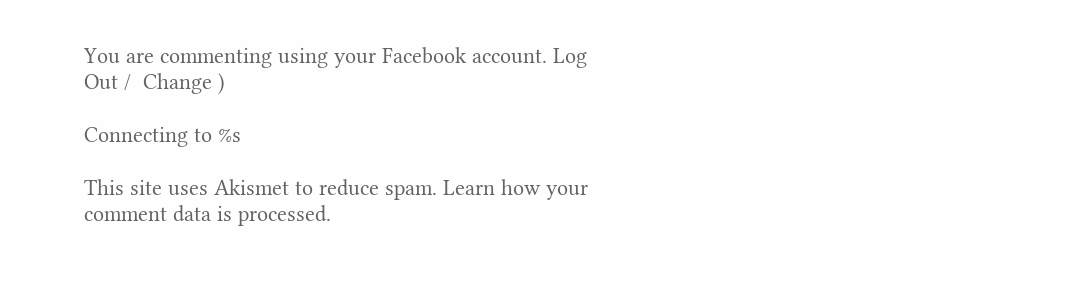You are commenting using your Facebook account. Log Out /  Change )

Connecting to %s

This site uses Akismet to reduce spam. Learn how your comment data is processed.